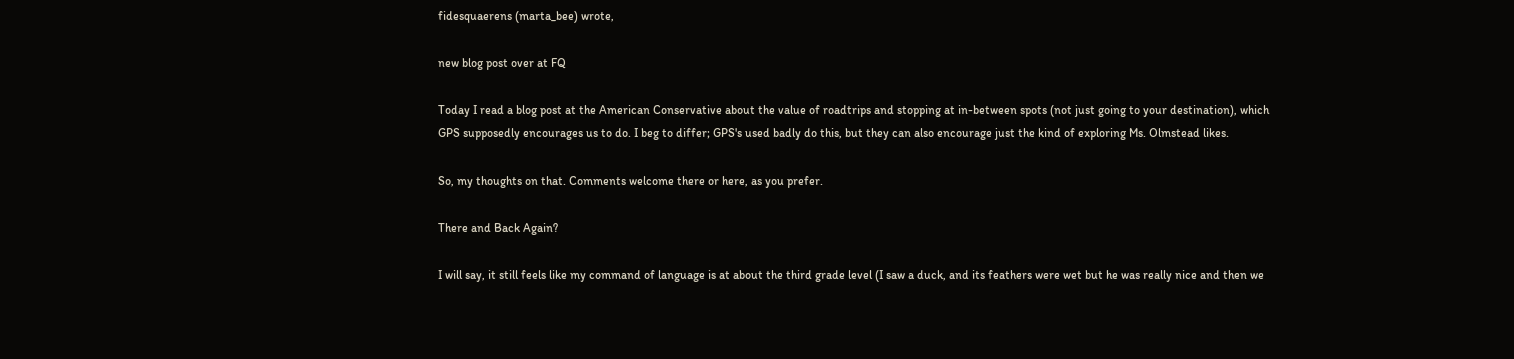fidesquaerens (marta_bee) wrote,

new blog post over at FQ

Today I read a blog post at the American Conservative about the value of roadtrips and stopping at in-between spots (not just going to your destination), which GPS supposedly encourages us to do. I beg to differ; GPS's used badly do this, but they can also encourage just the kind of exploring Ms. Olmstead likes.

So, my thoughts on that. Comments welcome there or here, as you prefer.

There and Back Again?

I will say, it still feels like my command of language is at about the third grade level (I saw a duck, and its feathers were wet but he was really nice and then we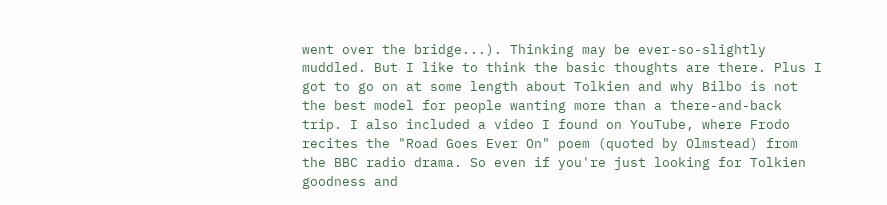went over the bridge...). Thinking may be ever-so-slightly muddled. But I like to think the basic thoughts are there. Plus I got to go on at some length about Tolkien and why Bilbo is not the best model for people wanting more than a there-and-back trip. I also included a video I found on YouTube, where Frodo recites the "Road Goes Ever On" poem (quoted by Olmstead) from the BBC radio drama. So even if you're just looking for Tolkien goodness and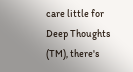care little for Deep Thoughts (TM), there's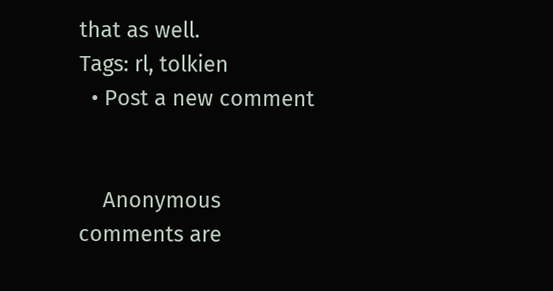that as well.
Tags: rl, tolkien
  • Post a new comment


    Anonymous comments are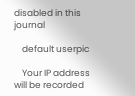disabled in this journal

    default userpic

    Your IP address will be recorded